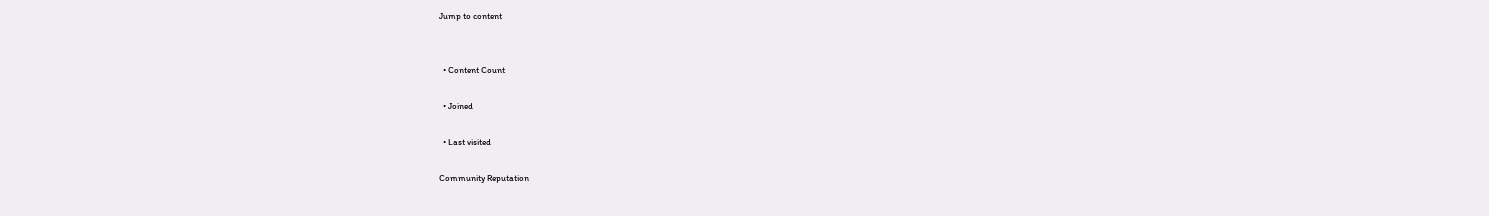Jump to content


  • Content Count

  • Joined

  • Last visited

Community Reputation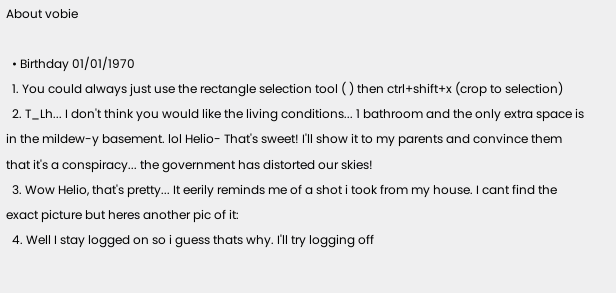About vobie

  • Birthday 01/01/1970
  1. You could always just use the rectangle selection tool ( ) then ctrl+shift+x (crop to selection)
  2. T_Lh... I don't think you would like the living conditions... 1 bathroom and the only extra space is in the mildew-y basement. lol Helio- That's sweet! I'll show it to my parents and convince them that it's a conspiracy... the government has distorted our skies!
  3. Wow Helio, that's pretty... It eerily reminds me of a shot i took from my house. I cant find the exact picture but heres another pic of it:
  4. Well I stay logged on so i guess thats why. I'll try logging off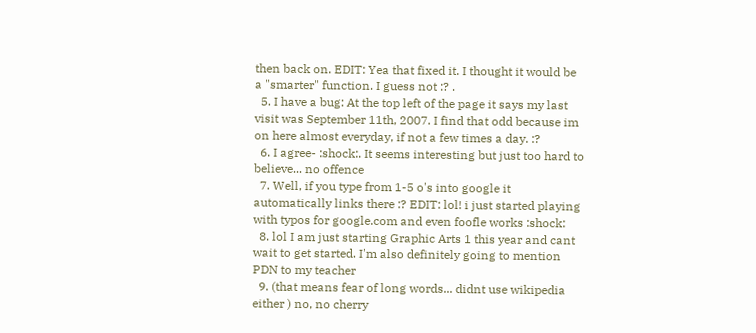then back on. EDIT: Yea that fixed it. I thought it would be a "smarter" function. I guess not :? .
  5. I have a bug: At the top left of the page it says my last visit was September 11th, 2007. I find that odd because im on here almost everyday, if not a few times a day. :?
  6. I agree- :shock:. It seems interesting but just too hard to believe... no offence
  7. Well, if you type from 1-5 o's into google it automatically links there :? EDIT: lol! i just started playing with typos for google.com and even foofle works :shock:
  8. lol I am just starting Graphic Arts 1 this year and cant wait to get started. I'm also definitely going to mention PDN to my teacher
  9. (that means fear of long words... didnt use wikipedia either ) no, no cherry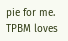pie for me. TPBM loves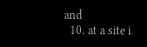and
  10. at a site i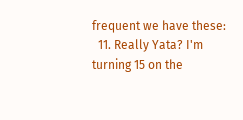frequent we have these:
  11. Really Yata? I'm turning 15 on the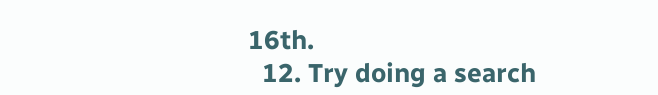16th.
  12. Try doing a search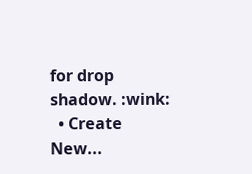for drop shadow. :wink:
  • Create New...